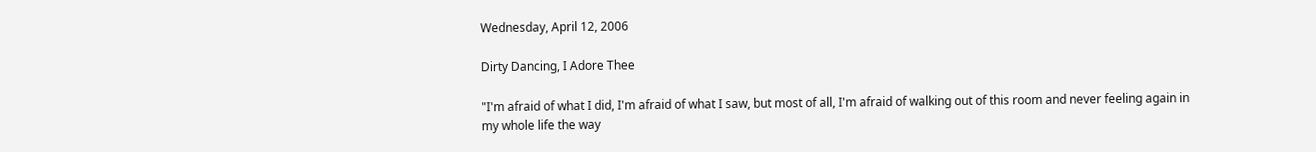Wednesday, April 12, 2006

Dirty Dancing, I Adore Thee

"I'm afraid of what I did, I'm afraid of what I saw, but most of all, I'm afraid of walking out of this room and never feeling again in my whole life the way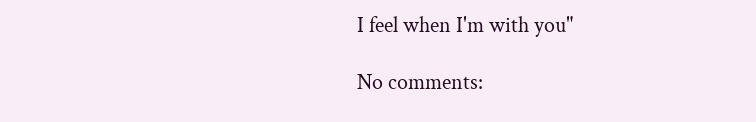I feel when I'm with you"

No comments: